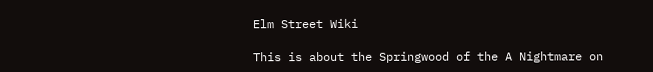Elm Street Wiki

This is about the Springwood of the A Nightmare on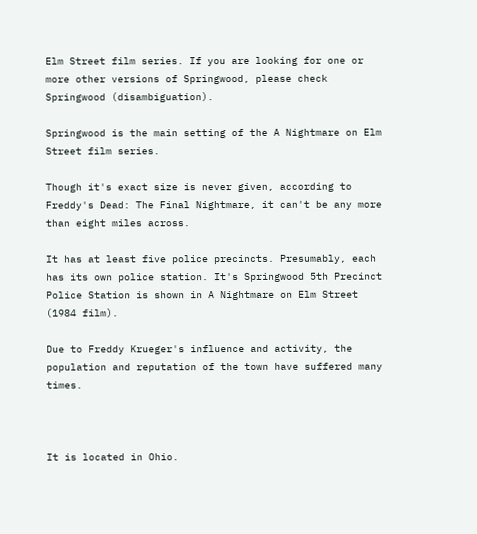Elm Street film series. If you are looking for one or more other versions of Springwood, please check Springwood (disambiguation).

Springwood is the main setting of the A Nightmare on Elm Street film series.

Though it's exact size is never given, according to Freddy's Dead: The Final Nightmare, it can't be any more than eight miles across.

It has at least five police precincts. Presumably, each has its own police station. It's Springwood 5th Precinct Police Station is shown in A Nightmare on Elm Street (1984 film).

Due to Freddy Krueger's influence and activity, the population and reputation of the town have suffered many times.



It is located in Ohio.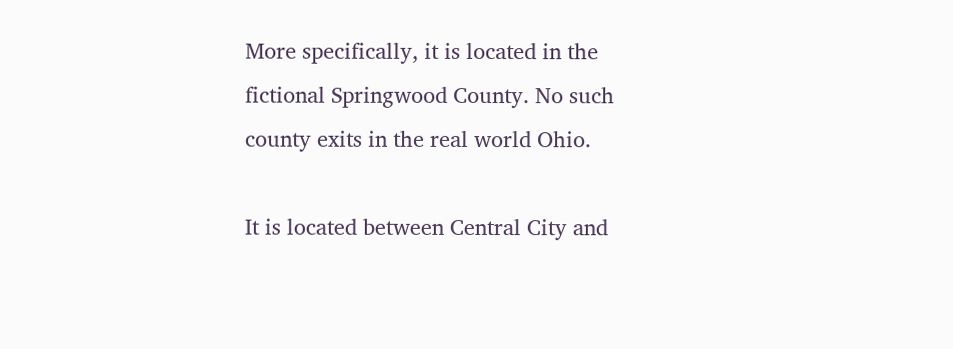More specifically, it is located in the fictional Springwood County. No such county exits in the real world Ohio.

It is located between Central City and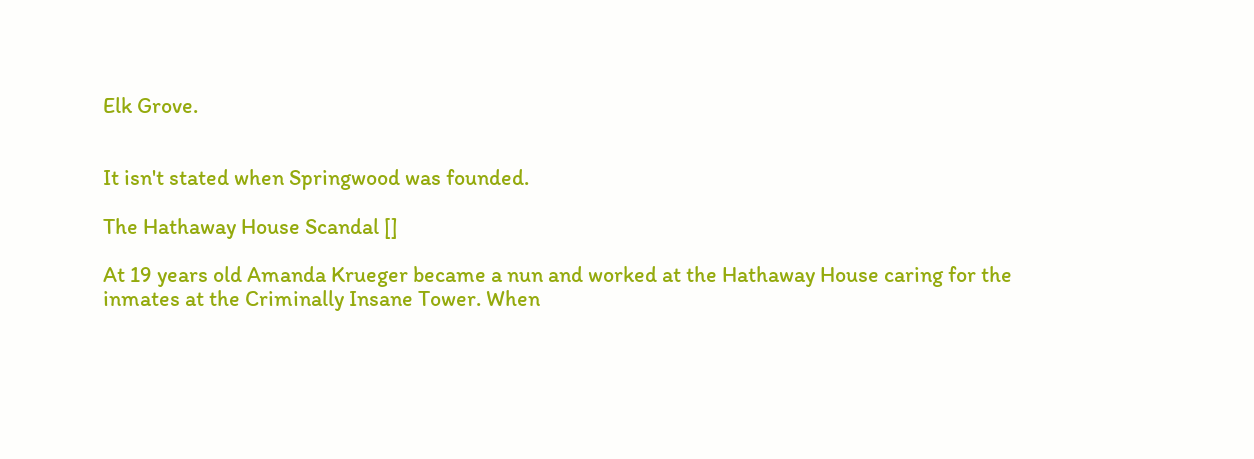Elk Grove.


It isn't stated when Springwood was founded.

The Hathaway House Scandal []

At 19 years old Amanda Krueger became a nun and worked at the Hathaway House caring for the inmates at the Criminally Insane Tower. When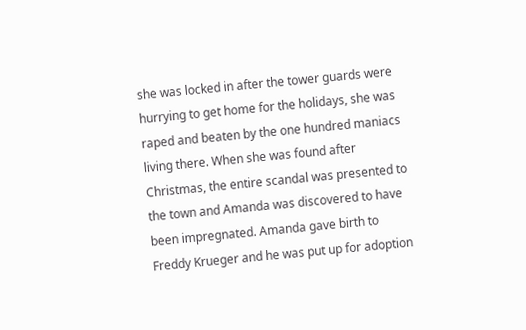she was locked in after the tower guards were hurrying to get home for the holidays, she was raped and beaten by the one hundred maniacs living there. When she was found after Christmas, the entire scandal was presented to the town and Amanda was discovered to have been impregnated. Amanda gave birth to Freddy Krueger and he was put up for adoption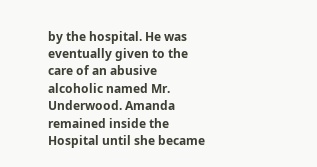by the hospital. He was eventually given to the care of an abusive alcoholic named Mr. Underwood. Amanda remained inside the Hospital until she became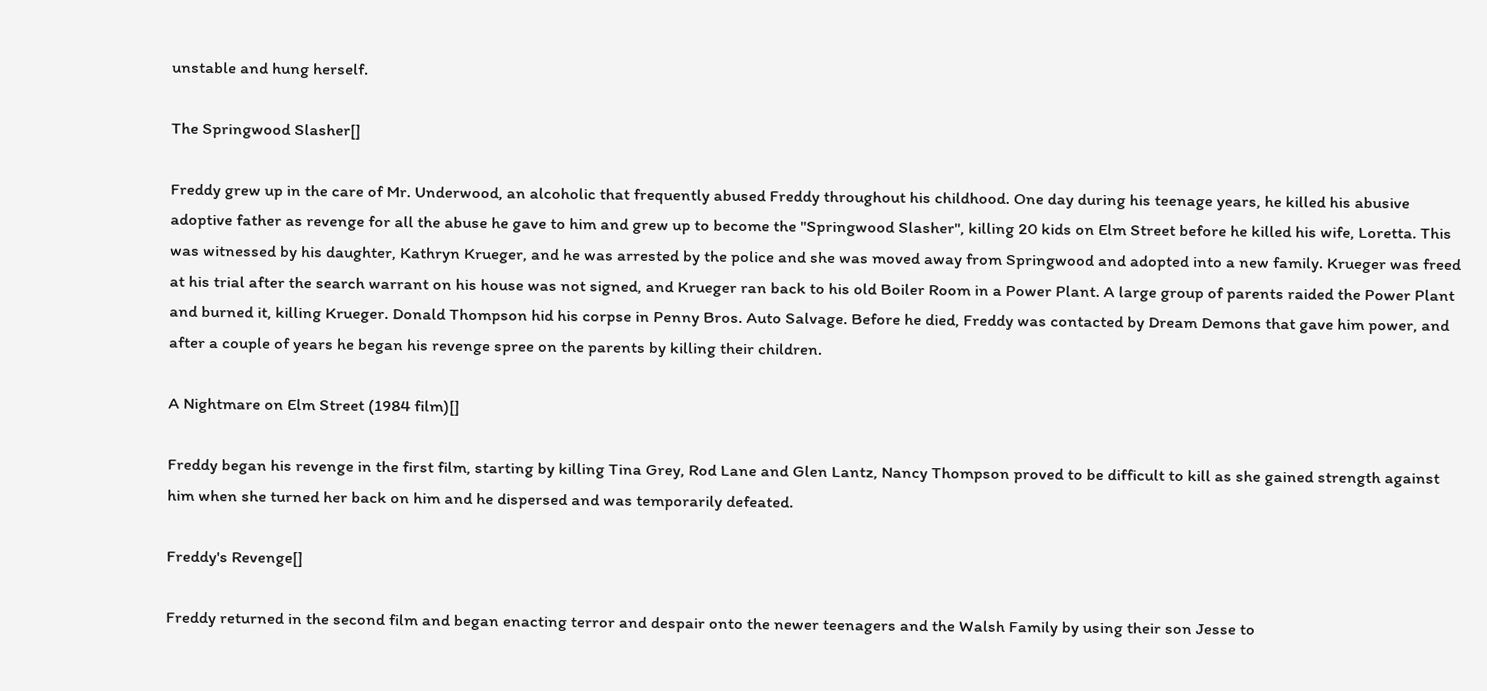unstable and hung herself.

The Springwood Slasher[]

Freddy grew up in the care of Mr. Underwood, an alcoholic that frequently abused Freddy throughout his childhood. One day during his teenage years, he killed his abusive adoptive father as revenge for all the abuse he gave to him and grew up to become the "Springwood Slasher", killing 20 kids on Elm Street before he killed his wife, Loretta. This was witnessed by his daughter, Kathryn Krueger, and he was arrested by the police and she was moved away from Springwood and adopted into a new family. Krueger was freed at his trial after the search warrant on his house was not signed, and Krueger ran back to his old Boiler Room in a Power Plant. A large group of parents raided the Power Plant and burned it, killing Krueger. Donald Thompson hid his corpse in Penny Bros. Auto Salvage. Before he died, Freddy was contacted by Dream Demons that gave him power, and after a couple of years he began his revenge spree on the parents by killing their children.

A Nightmare on Elm Street (1984 film)[]

Freddy began his revenge in the first film, starting by killing Tina Grey, Rod Lane and Glen Lantz, Nancy Thompson proved to be difficult to kill as she gained strength against him when she turned her back on him and he dispersed and was temporarily defeated.

Freddy's Revenge[]

Freddy returned in the second film and began enacting terror and despair onto the newer teenagers and the Walsh Family by using their son Jesse to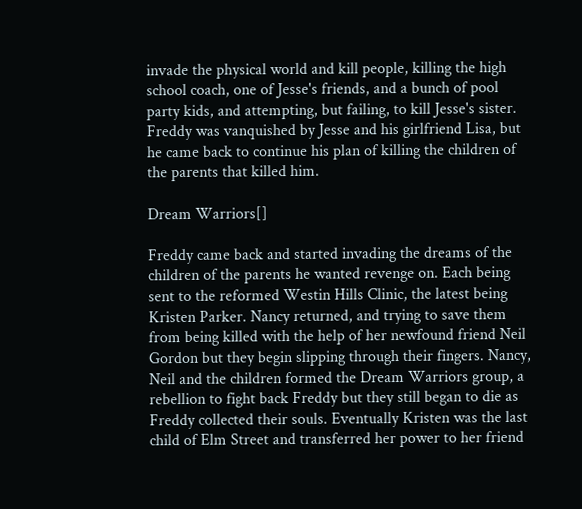invade the physical world and kill people, killing the high school coach, one of Jesse's friends, and a bunch of pool party kids, and attempting, but failing, to kill Jesse's sister. Freddy was vanquished by Jesse and his girlfriend Lisa, but he came back to continue his plan of killing the children of the parents that killed him.

Dream Warriors[]

Freddy came back and started invading the dreams of the children of the parents he wanted revenge on. Each being sent to the reformed Westin Hills Clinic, the latest being Kristen Parker. Nancy returned, and trying to save them from being killed with the help of her newfound friend Neil Gordon but they begin slipping through their fingers. Nancy, Neil and the children formed the Dream Warriors group, a rebellion to fight back Freddy but they still began to die as Freddy collected their souls. Eventually Kristen was the last child of Elm Street and transferred her power to her friend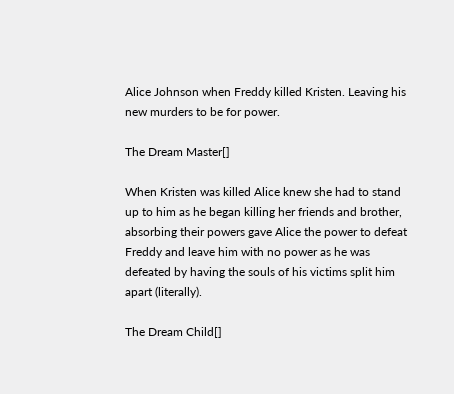Alice Johnson when Freddy killed Kristen. Leaving his new murders to be for power.

The Dream Master[]

When Kristen was killed Alice knew she had to stand up to him as he began killing her friends and brother, absorbing their powers gave Alice the power to defeat Freddy and leave him with no power as he was defeated by having the souls of his victims split him apart (literally).

The Dream Child[]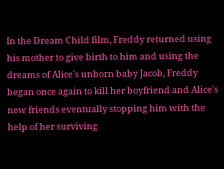In the Dream Child film, Freddy returned using his mother to give birth to him and using the dreams of Alice's unborn baby Jacob, Freddy began once again to kill her boyfriend and Alice's new friends eventually stopping him with the help of her surviving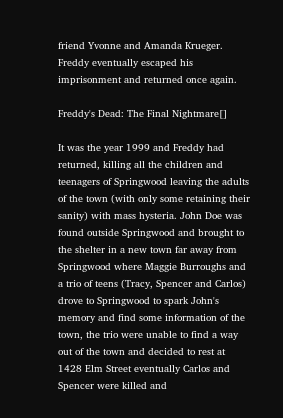friend Yvonne and Amanda Krueger. Freddy eventually escaped his imprisonment and returned once again.

Freddy's Dead: The Final Nightmare[]

It was the year 1999 and Freddy had returned, killing all the children and teenagers of Springwood leaving the adults of the town (with only some retaining their sanity) with mass hysteria. John Doe was found outside Springwood and brought to the shelter in a new town far away from Springwood where Maggie Burroughs and a trio of teens (Tracy, Spencer and Carlos) drove to Springwood to spark John's memory and find some information of the town, the trio were unable to find a way out of the town and decided to rest at 1428 Elm Street eventually Carlos and Spencer were killed and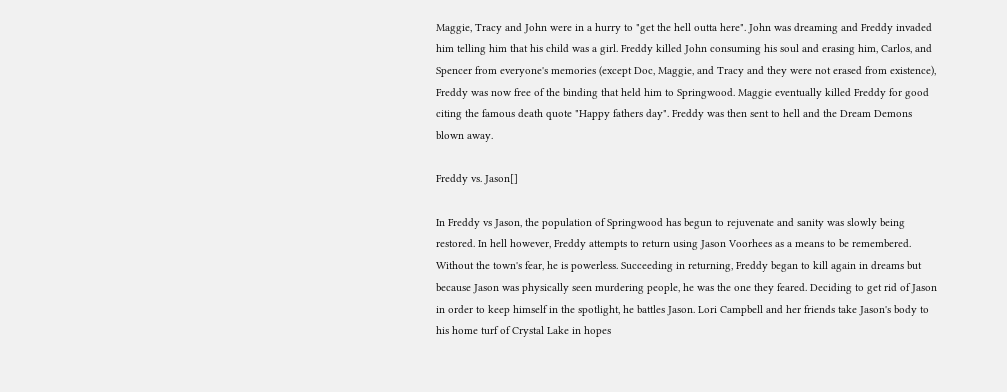Maggie, Tracy and John were in a hurry to "get the hell outta here". John was dreaming and Freddy invaded him telling him that his child was a girl. Freddy killed John consuming his soul and erasing him, Carlos, and Spencer from everyone's memories (except Doc, Maggie, and Tracy and they were not erased from existence), Freddy was now free of the binding that held him to Springwood. Maggie eventually killed Freddy for good citing the famous death quote "Happy fathers day". Freddy was then sent to hell and the Dream Demons blown away.

Freddy vs. Jason[]

In Freddy vs Jason, the population of Springwood has begun to rejuvenate and sanity was slowly being restored. In hell however, Freddy attempts to return using Jason Voorhees as a means to be remembered. Without the town's fear, he is powerless. Succeeding in returning, Freddy began to kill again in dreams but because Jason was physically seen murdering people, he was the one they feared. Deciding to get rid of Jason in order to keep himself in the spotlight, he battles Jason. Lori Campbell and her friends take Jason's body to his home turf of Crystal Lake in hopes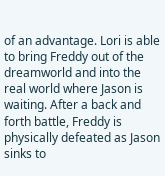of an advantage. Lori is able to bring Freddy out of the dreamworld and into the real world where Jason is waiting. After a back and forth battle, Freddy is physically defeated as Jason sinks to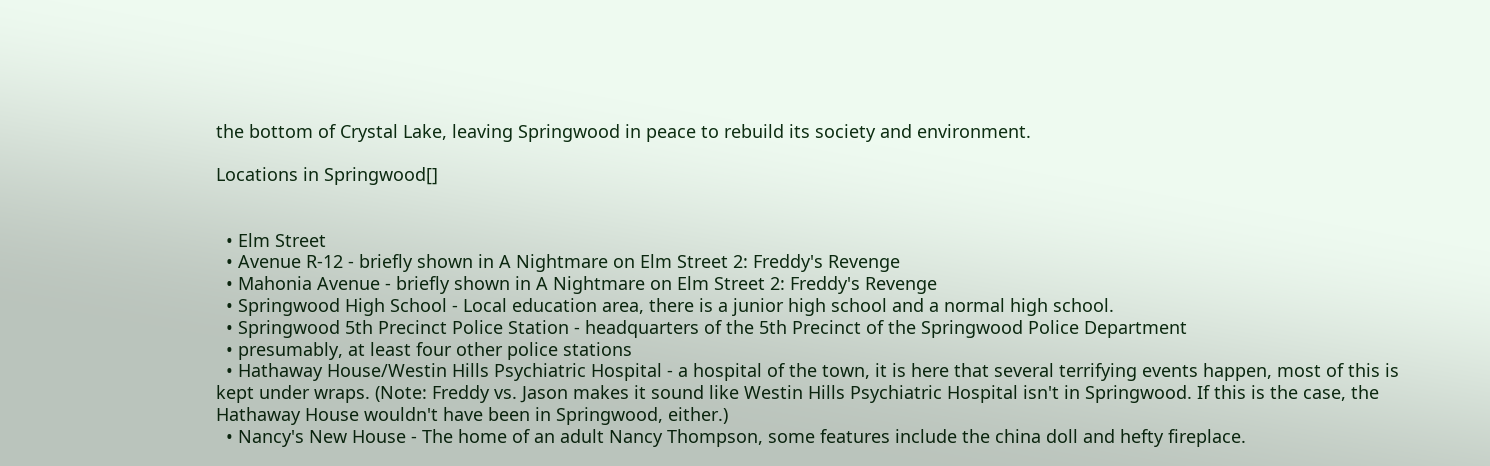the bottom of Crystal Lake, leaving Springwood in peace to rebuild its society and environment.

Locations in Springwood[]


  • Elm Street
  • Avenue R-12 - briefly shown in A Nightmare on Elm Street 2: Freddy's Revenge
  • Mahonia Avenue - briefly shown in A Nightmare on Elm Street 2: Freddy's Revenge
  • Springwood High School - Local education area, there is a junior high school and a normal high school.
  • Springwood 5th Precinct Police Station - headquarters of the 5th Precinct of the Springwood Police Department
  • presumably, at least four other police stations
  • Hathaway House/Westin Hills Psychiatric Hospital - a hospital of the town, it is here that several terrifying events happen, most of this is kept under wraps. (Note: Freddy vs. Jason makes it sound like Westin Hills Psychiatric Hospital isn't in Springwood. If this is the case, the Hathaway House wouldn't have been in Springwood, either.)
  • Nancy's New House - The home of an adult Nancy Thompson, some features include the china doll and hefty fireplace.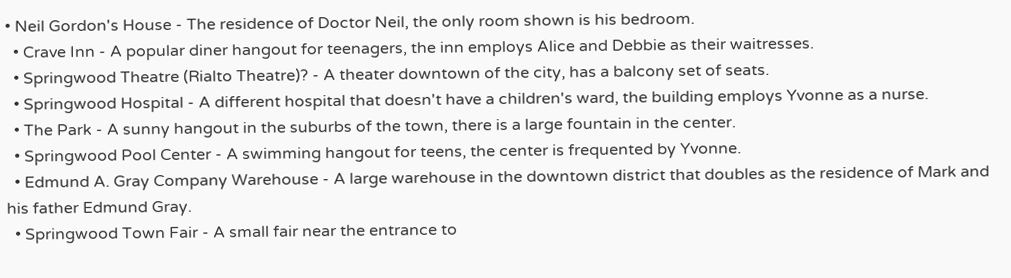• Neil Gordon's House - The residence of Doctor Neil, the only room shown is his bedroom.
  • Crave Inn - A popular diner hangout for teenagers, the inn employs Alice and Debbie as their waitresses.
  • Springwood Theatre (Rialto Theatre)? - A theater downtown of the city, has a balcony set of seats.
  • Springwood Hospital - A different hospital that doesn't have a children's ward, the building employs Yvonne as a nurse.
  • The Park - A sunny hangout in the suburbs of the town, there is a large fountain in the center.
  • Springwood Pool Center - A swimming hangout for teens, the center is frequented by Yvonne.
  • Edmund A. Gray Company Warehouse - A large warehouse in the downtown district that doubles as the residence of Mark and his father Edmund Gray.
  • Springwood Town Fair - A small fair near the entrance to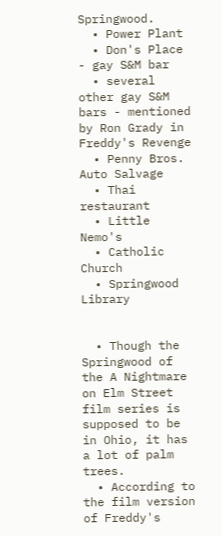Springwood.
  • Power Plant
  • Don's Place - gay S&M bar
  • several other gay S&M bars - mentioned by Ron Grady in Freddy's Revenge
  • Penny Bros. Auto Salvage
  • Thai restaurant
  • Little Nemo's
  • Catholic Church
  • Springwood Library


  • Though the Springwood of the A Nightmare on Elm Street film series is supposed to be in Ohio, it has a lot of palm trees.
  • According to the film version of Freddy's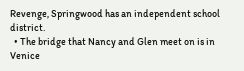Revenge, Springwood has an independent school district.
  • The bridge that Nancy and Glen meet on is in Venice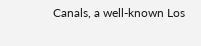Canals, a well-known Los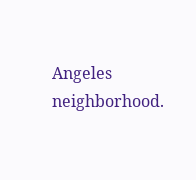Angeles neighborhood.